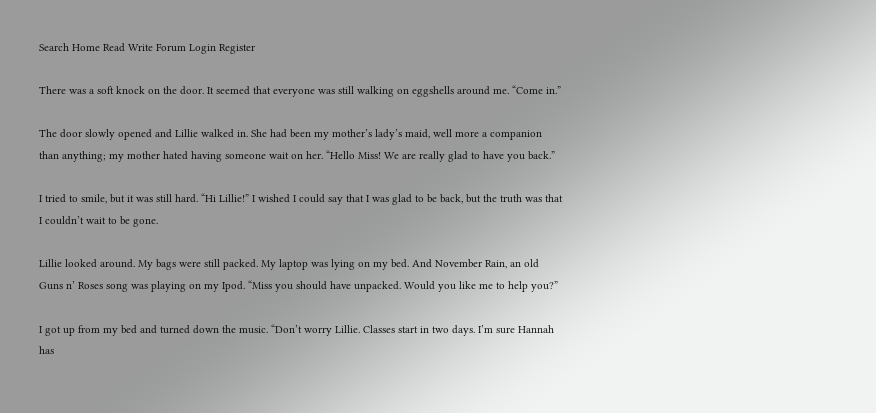Search Home Read Write Forum Login Register

There was a soft knock on the door. It seemed that everyone was still walking on eggshells around me. “Come in.”

The door slowly opened and Lillie walked in. She had been my mother’s lady’s maid, well more a companion than anything; my mother hated having someone wait on her. “Hello Miss! We are really glad to have you back.”

I tried to smile, but it was still hard. “Hi Lillie!” I wished I could say that I was glad to be back, but the truth was that I couldn’t wait to be gone.

Lillie looked around. My bags were still packed. My laptop was lying on my bed. And November Rain, an old Guns n’ Roses song was playing on my Ipod. “Miss you should have unpacked. Would you like me to help you?”

I got up from my bed and turned down the music. “Don’t worry Lillie. Classes start in two days. I’m sure Hannah has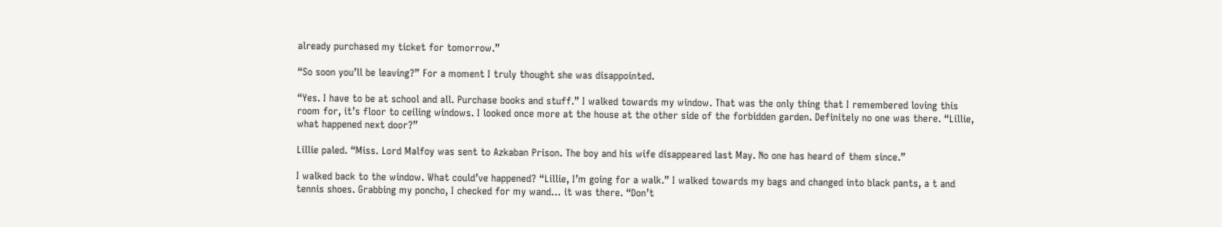already purchased my ticket for tomorrow.”

“So soon you’ll be leaving?” For a moment I truly thought she was disappointed.

“Yes. I have to be at school and all. Purchase books and stuff.” I walked towards my window. That was the only thing that I remembered loving this room for, it’s floor to ceiling windows. I looked once more at the house at the other side of the forbidden garden. Definitely no one was there. “Lillie, what happened next door?”

Lillie paled. “Miss. Lord Malfoy was sent to Azkaban Prison. The boy and his wife disappeared last May. No one has heard of them since.”

I walked back to the window. What could’ve happened? “Lillie, I’m going for a walk.” I walked towards my bags and changed into black pants, a t and tennis shoes. Grabbing my poncho, I checked for my wand… it was there. “Don’t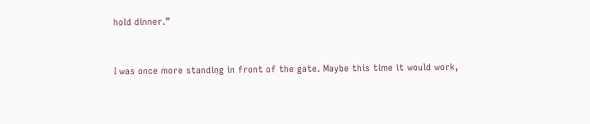hold dinner.”


I was once more standing in front of the gate. Maybe this time it would work,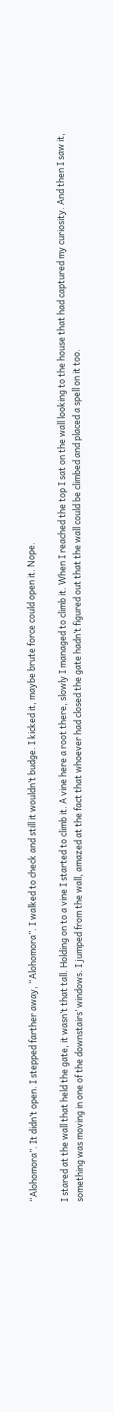“Alohomora”. It didn’t open. I stepped farther away, “Alohomora”. I walked to check and still it wouldn’t budge. I kicked it, maybe brute force could open it. Nope.

I stared at the wall that held the gate, it wasn’t that tall. Holding on to a vine I started to climb it. A vine here a root there, slowly I managed to climb it. When I reached the top I sat on the wall looking to the house that had captured my curiosity. And then I saw it, something was moving in one of the downstairs’ windows. I jumped from the wall, amazed at the fact that whoever had closed the gate hadn’t figured out that the wall could be climbed and placed a spell on it too.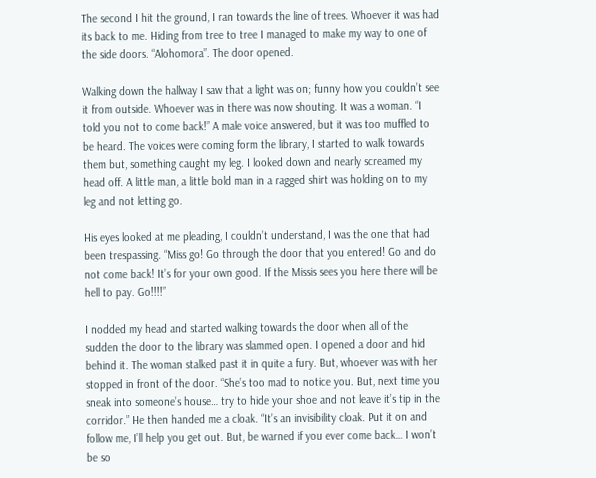The second I hit the ground, I ran towards the line of trees. Whoever it was had its back to me. Hiding from tree to tree I managed to make my way to one of the side doors. “Alohomora”. The door opened.

Walking down the hallway I saw that a light was on; funny how you couldn’t see it from outside. Whoever was in there was now shouting. It was a woman. “I told you not to come back!” A male voice answered, but it was too muffled to be heard. The voices were coming form the library, I started to walk towards them but, something caught my leg. I looked down and nearly screamed my head off. A little man, a little bold man in a ragged shirt was holding on to my leg and not letting go.

His eyes looked at me pleading, I couldn’t understand, I was the one that had been trespassing. “Miss go! Go through the door that you entered! Go and do not come back! It’s for your own good. If the Missis sees you here there will be hell to pay. Go!!!!”

I nodded my head and started walking towards the door when all of the sudden the door to the library was slammed open. I opened a door and hid behind it. The woman stalked past it in quite a fury. But, whoever was with her stopped in front of the door. “She’s too mad to notice you. But, next time you sneak into someone’s house… try to hide your shoe and not leave it’s tip in the corridor.” He then handed me a cloak. “It’s an invisibility cloak. Put it on and follow me, I’ll help you get out. But, be warned if you ever come back… I won’t be so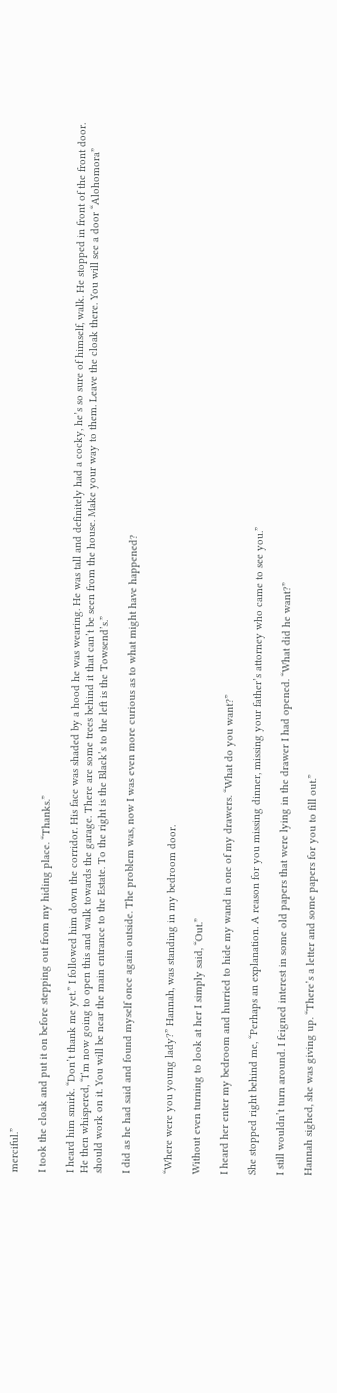merciful.”

I took the cloak and put it on before stepping out from my hiding place. “Thanks.”

I heard him smirk. “Don’t thank me yet.” I followed him down the corridor. His face was shaded by a hood he was wearing. He was tall and definitely had a cocky, he’s so sure of himself, walk. He stopped in front of the front door. He then whispered, “I’m now going to open this and walk towards the garage. There are some trees behind it that can’t be seen from the house. Make your way to them. Leave the cloak there. You will see a door “Alohomora” should work on it. You will be near the main entrance to the Estate. To the right is the Black’s to the left is the Towsend’s.”

I did as he had said and found myself once again outside. The problem was, now I was even more curious as to what might have happened?


“Where were you young lady?” Hannah, was standing in my bedroom door.

Without even turning to look at her I simply said, “Out.”

I heard her enter my bedroom and hurried to hide my wand in one of my drawers. “What do you want?”

She stopped right behind me, “Perhaps an explanation. A reason for you missing dinner, missing your father’s attorney who came to see you.”

I still wouldn’t turn around. I feigned interest in some old papers that were lying in the drawer I had opened. “What did he want?”

Hannah sighed, she was giving up. “There’s a letter and some papers for you to fill out.”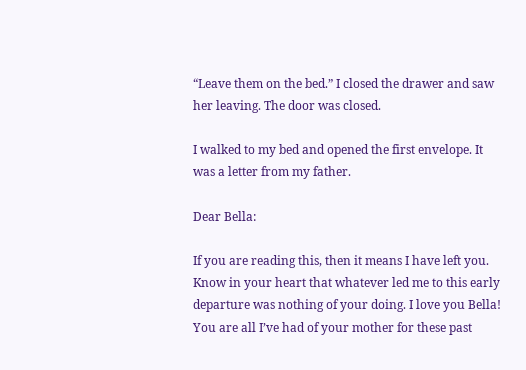“Leave them on the bed.” I closed the drawer and saw her leaving. The door was closed.

I walked to my bed and opened the first envelope. It was a letter from my father.

Dear Bella:

If you are reading this, then it means I have left you. Know in your heart that whatever led me to this early departure was nothing of your doing. I love you Bella! You are all I’ve had of your mother for these past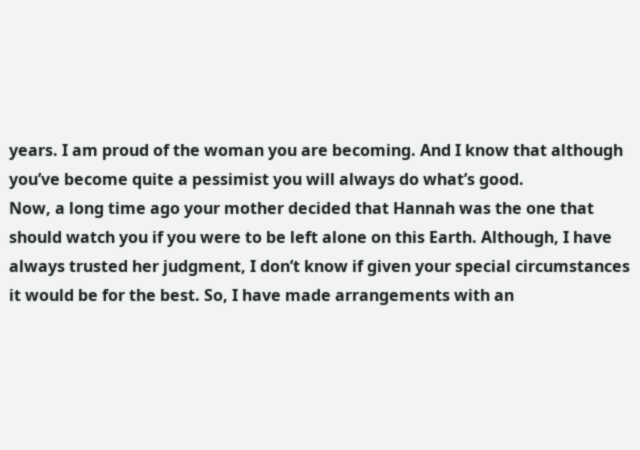years. I am proud of the woman you are becoming. And I know that although you’ve become quite a pessimist you will always do what’s good.
Now, a long time ago your mother decided that Hannah was the one that should watch you if you were to be left alone on this Earth. Although, I have always trusted her judgment, I don’t know if given your special circumstances it would be for the best. So, I have made arrangements with an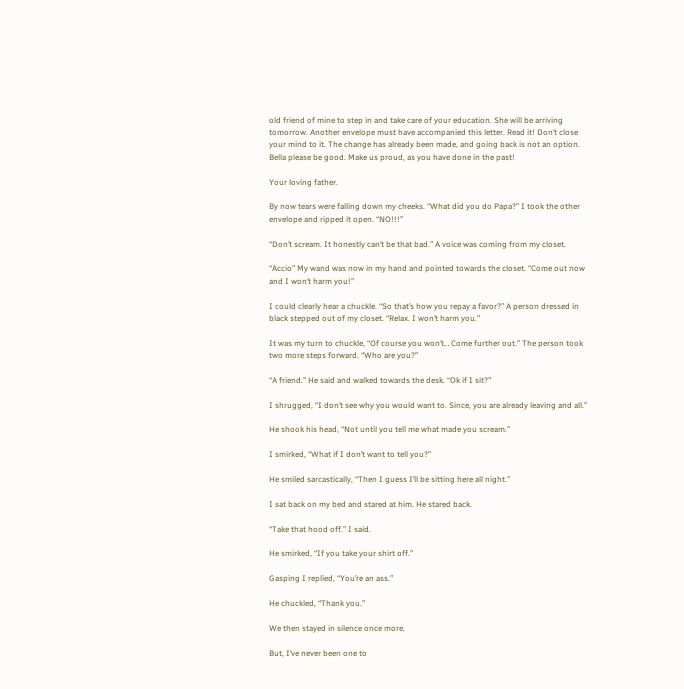old friend of mine to step in and take care of your education. She will be arriving tomorrow. Another envelope must have accompanied this letter. Read it! Don’t close your mind to it. The change has already been made, and going back is not an option.
Bella please be good. Make us proud, as you have done in the past!

Your loving father.

By now tears were falling down my cheeks. “What did you do Papa?” I took the other envelope and ripped it open. “NO!!!”

“Don’t scream. It honestly can’t be that bad.” A voice was coming from my closet.

“Accio” My wand was now in my hand and pointed towards the closet. “Come out now and I won’t harm you!”

I could clearly hear a chuckle. “So that’s how you repay a favor?” A person dressed in black stepped out of my closet. “Relax. I won’t harm you.”

It was my turn to chuckle, “Of course you won’t… Come further out.” The person took two more steps forward. “Who are you?”

“A friend.” He said and walked towards the desk. “Ok if I sit?”

I shrugged, “I don’t see why you would want to. Since, you are already leaving and all.”

He shook his head, “Not until you tell me what made you scream.”

I smirked, “What if I don’t want to tell you?”

He smiled sarcastically, “Then I guess I’ll be sitting here all night.”

I sat back on my bed and stared at him. He stared back.

“Take that hood off.” I said.

He smirked, “If you take your shirt off.”

Gasping I replied, “You’re an ass.”

He chuckled, “Thank you.”

We then stayed in silence once more.

But, I’ve never been one to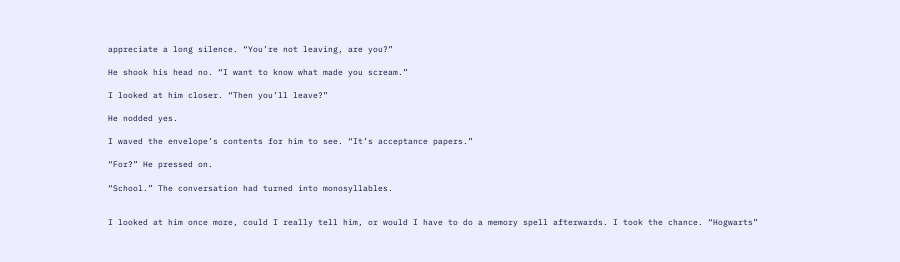appreciate a long silence. “You’re not leaving, are you?”

He shook his head no. “I want to know what made you scream.”

I looked at him closer. “Then you’ll leave?”

He nodded yes.

I waved the envelope’s contents for him to see. “It’s acceptance papers.”

“For?” He pressed on.

“School.” The conversation had turned into monosyllables.


I looked at him once more, could I really tell him, or would I have to do a memory spell afterwards. I took the chance. “Hogwarts”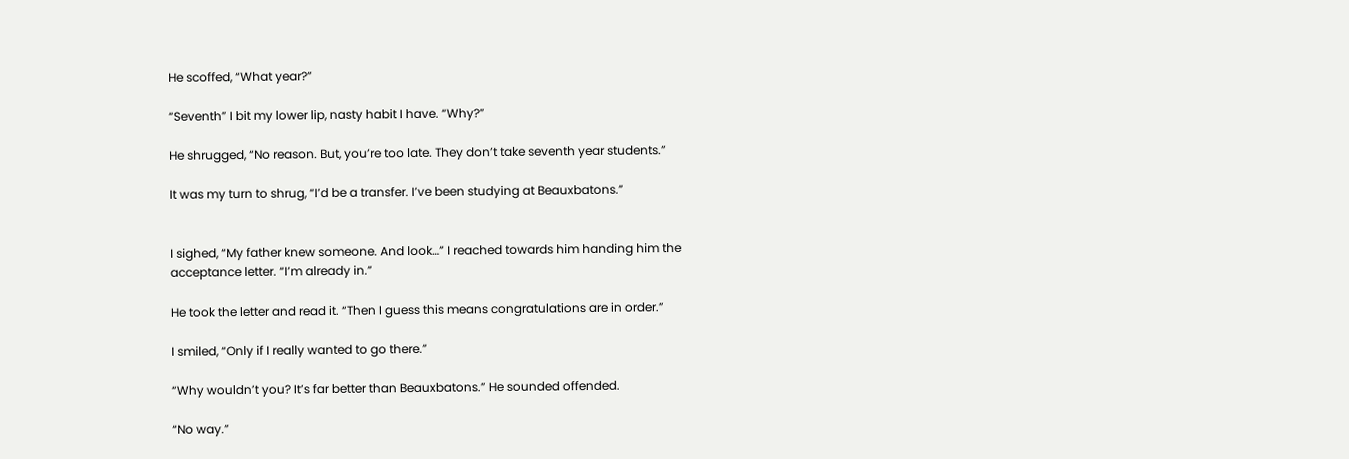He scoffed, “What year?”

“Seventh” I bit my lower lip, nasty habit I have. “Why?”

He shrugged, “No reason. But, you’re too late. They don’t take seventh year students.”

It was my turn to shrug, “I’d be a transfer. I’ve been studying at Beauxbatons.”


I sighed, “My father knew someone. And look…” I reached towards him handing him the acceptance letter. “I’m already in.”

He took the letter and read it. “Then I guess this means congratulations are in order.”

I smiled, “Only if I really wanted to go there.”

“Why wouldn’t you? It’s far better than Beauxbatons.” He sounded offended.

“No way.”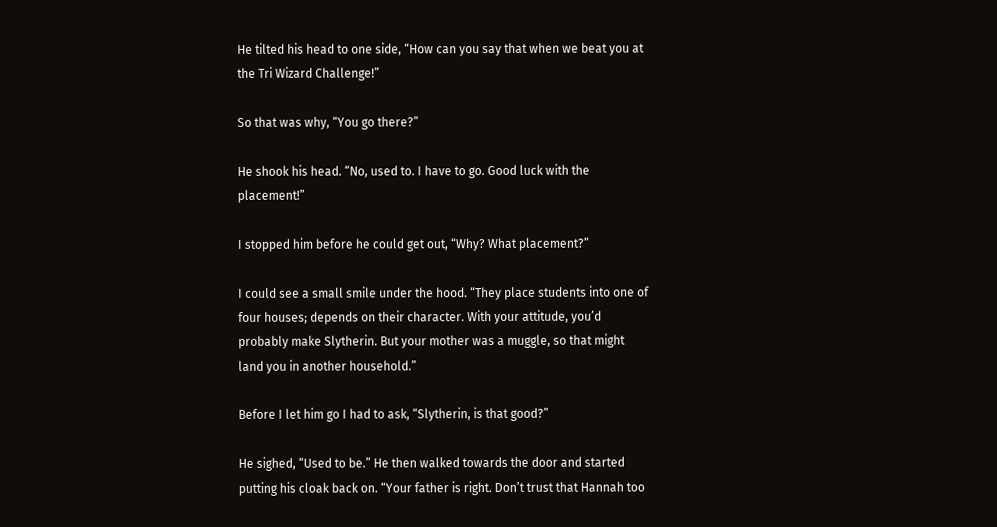He tilted his head to one side, “How can you say that when we beat you at the Tri Wizard Challenge!”

So that was why, “You go there?”

He shook his head. “No, used to. I have to go. Good luck with the placement!”

I stopped him before he could get out, “Why? What placement?”

I could see a small smile under the hood. “They place students into one of four houses; depends on their character. With your attitude, you’d probably make Slytherin. But your mother was a muggle, so that might land you in another household.”

Before I let him go I had to ask, “Slytherin, is that good?”

He sighed, “Used to be.” He then walked towards the door and started putting his cloak back on. “Your father is right. Don’t trust that Hannah too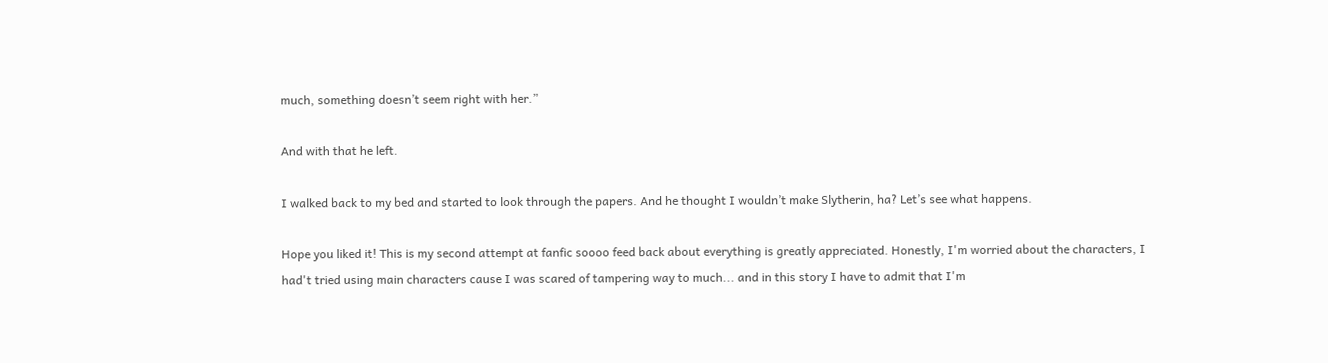much, something doesn’t seem right with her.”

And with that he left.

I walked back to my bed and started to look through the papers. And he thought I wouldn’t make Slytherin, ha? Let’s see what happens.

Hope you liked it! This is my second attempt at fanfic soooo feed back about everything is greatly appreciated. Honestly, I'm worried about the characters, I had't tried using main characters cause I was scared of tampering way to much... and in this story I have to admit that I'm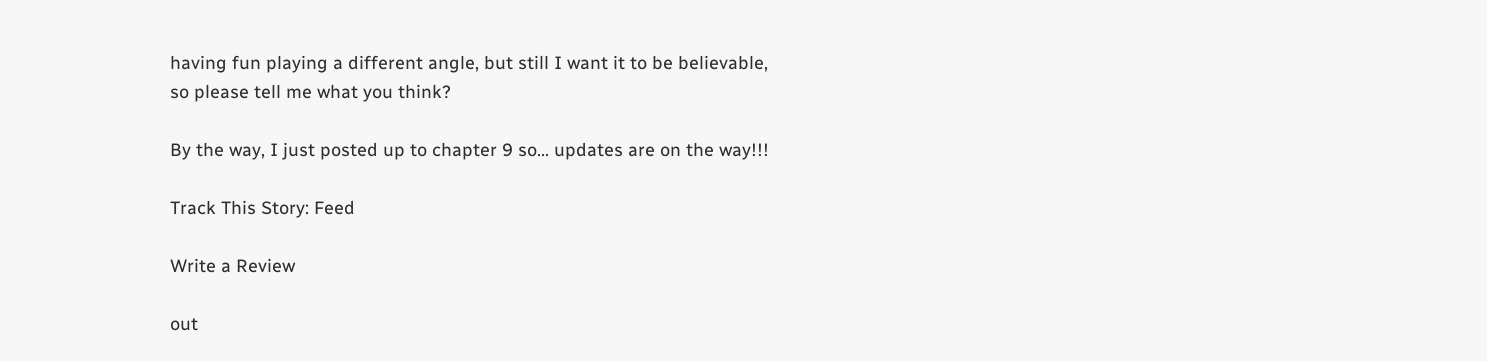having fun playing a different angle, but still I want it to be believable, so please tell me what you think?

By the way, I just posted up to chapter 9 so... updates are on the way!!!

Track This Story: Feed

Write a Review

out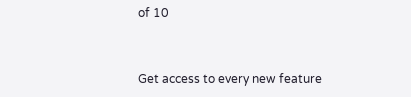of 10


Get access to every new feature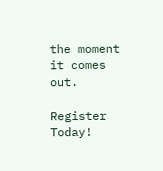the moment it comes out.

Register Today!